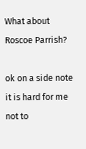What about Roscoe Parrish?

ok on a side note it is hard for me not to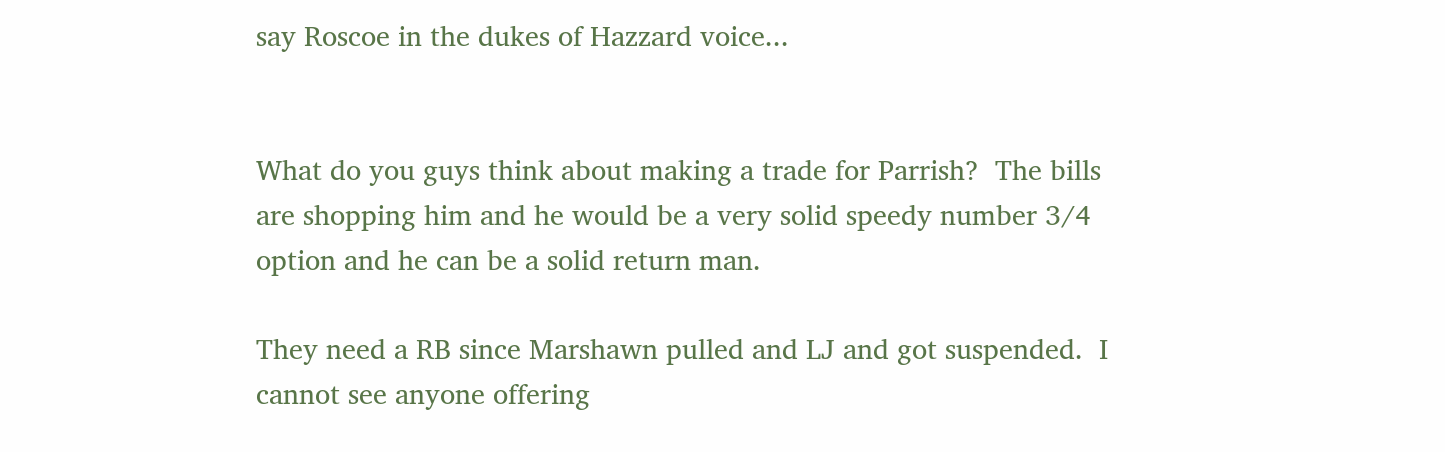say Roscoe in the dukes of Hazzard voice...


What do you guys think about making a trade for Parrish?  The bills are shopping him and he would be a very solid speedy number 3/4 option and he can be a solid return man.

They need a RB since Marshawn pulled and LJ and got suspended.  I cannot see anyone offering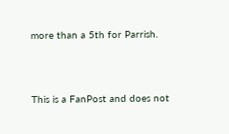more than a 5th for Parrish.



This is a FanPost and does not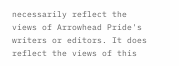necessarily reflect the views of Arrowhead Pride's writers or editors. It does reflect the views of this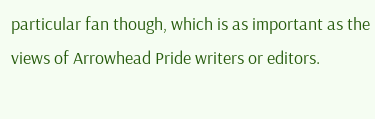particular fan though, which is as important as the views of Arrowhead Pride writers or editors.